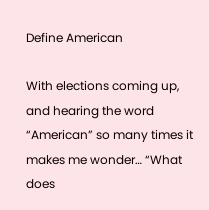Define American

With elections coming up, and hearing the word “American” so many times it makes me wonder… “What does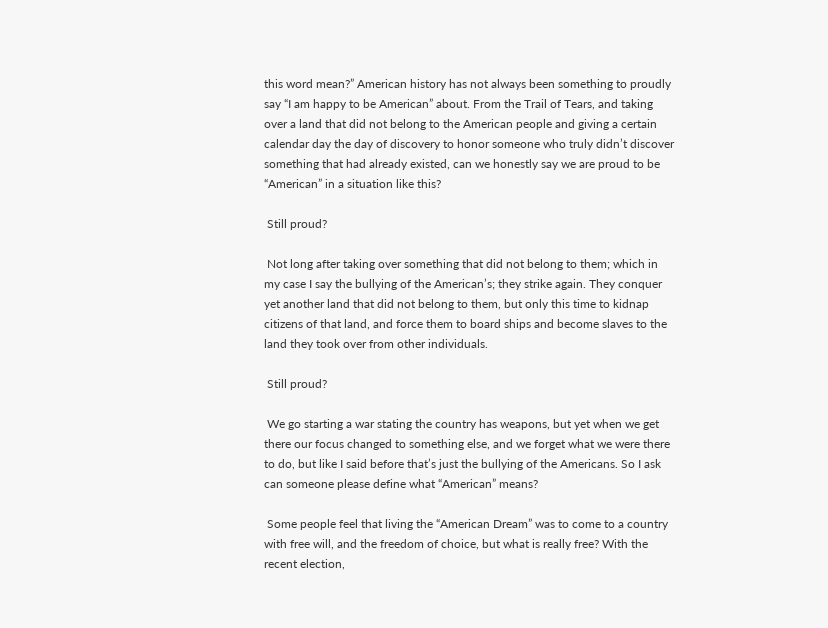this word mean?” American history has not always been something to proudly say “I am happy to be American” about. From the Trail of Tears, and taking over a land that did not belong to the American people and giving a certain calendar day the day of discovery to honor someone who truly didn’t discover something that had already existed, can we honestly say we are proud to be “American” in a situation like this?

 Still proud?

 Not long after taking over something that did not belong to them; which in my case I say the bullying of the American’s; they strike again. They conquer yet another land that did not belong to them, but only this time to kidnap citizens of that land, and force them to board ships and become slaves to the land they took over from other individuals.

 Still proud?

 We go starting a war stating the country has weapons, but yet when we get there our focus changed to something else, and we forget what we were there to do, but like I said before that’s just the bullying of the Americans. So I ask can someone please define what “American” means?

 Some people feel that living the “American Dream” was to come to a country with free will, and the freedom of choice, but what is really free? With the recent election,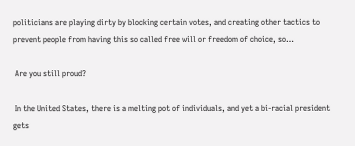politicians are playing dirty by blocking certain votes, and creating other tactics to prevent people from having this so called free will or freedom of choice, so…

 Are you still proud?

 In the United States, there is a melting pot of individuals, and yet a bi-racial president gets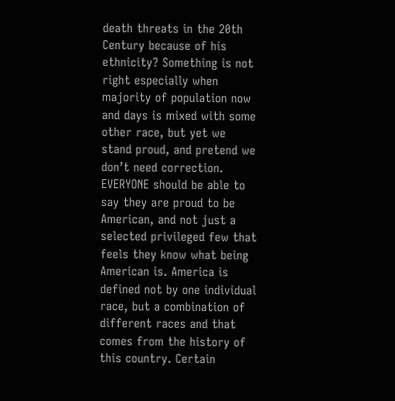death threats in the 20th Century because of his ethnicity? Something is not right especially when majority of population now and days is mixed with some other race, but yet we stand proud, and pretend we don’t need correction. EVERYONE should be able to say they are proud to be American, and not just a selected privileged few that feels they know what being American is. America is defined not by one individual race, but a combination of different races and that comes from the history of this country. Certain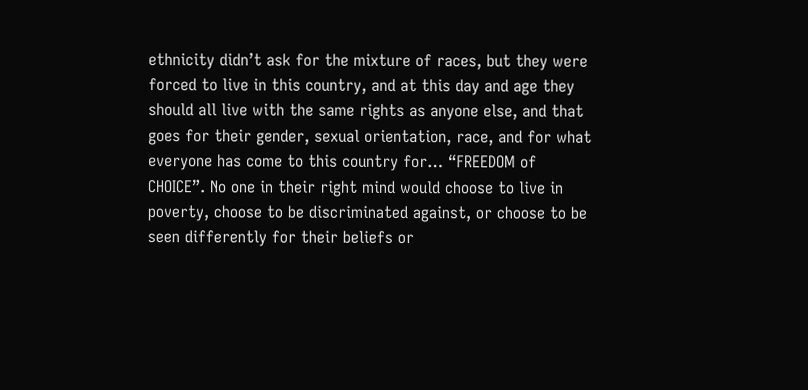ethnicity didn’t ask for the mixture of races, but they were forced to live in this country, and at this day and age they should all live with the same rights as anyone else, and that goes for their gender, sexual orientation, race, and for what everyone has come to this country for… “FREEDOM of CHOICE”. No one in their right mind would choose to live in poverty, choose to be discriminated against, or choose to be seen differently for their beliefs or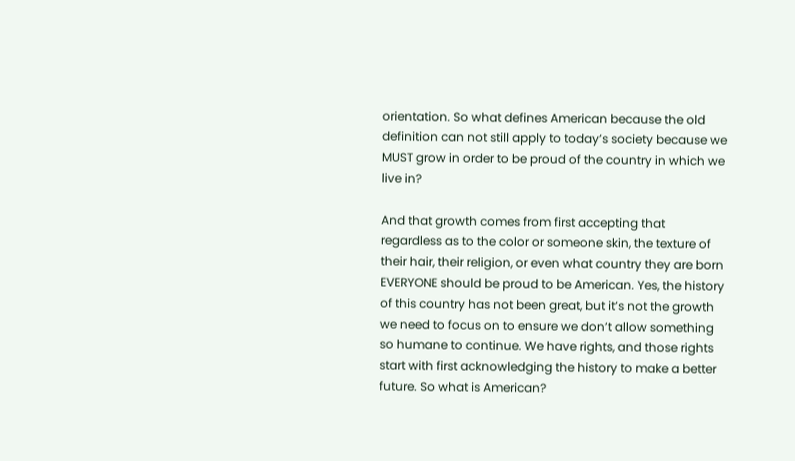orientation. So what defines American because the old definition can not still apply to today’s society because we MUST grow in order to be proud of the country in which we live in?

And that growth comes from first accepting that regardless as to the color or someone skin, the texture of their hair, their religion, or even what country they are born EVERYONE should be proud to be American. Yes, the history of this country has not been great, but it’s not the growth we need to focus on to ensure we don’t allow something so humane to continue. We have rights, and those rights start with first acknowledging the history to make a better future. So what is American?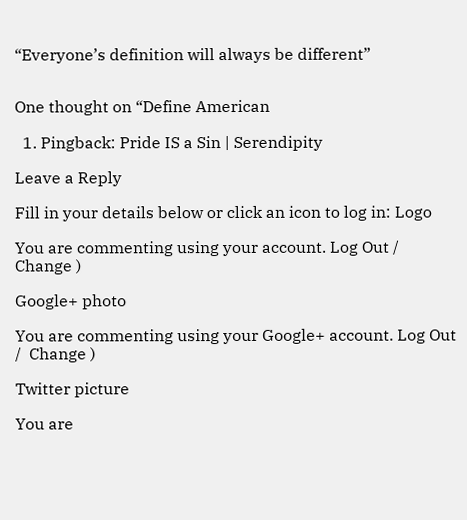“Everyone’s definition will always be different”


One thought on “Define American

  1. Pingback: Pride IS a Sin | Serendipity

Leave a Reply

Fill in your details below or click an icon to log in: Logo

You are commenting using your account. Log Out /  Change )

Google+ photo

You are commenting using your Google+ account. Log Out /  Change )

Twitter picture

You are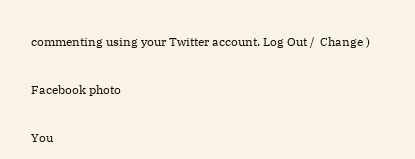commenting using your Twitter account. Log Out /  Change )

Facebook photo

You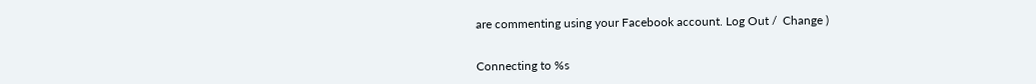are commenting using your Facebook account. Log Out /  Change )


Connecting to %s